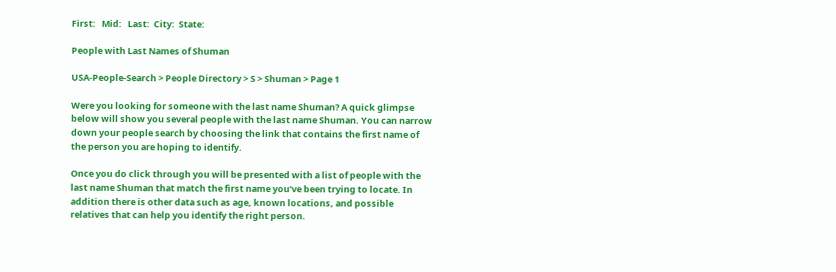First:   Mid:   Last:  City:  State:

People with Last Names of Shuman

USA-People-Search > People Directory > S > Shuman > Page 1

Were you looking for someone with the last name Shuman? A quick glimpse below will show you several people with the last name Shuman. You can narrow down your people search by choosing the link that contains the first name of the person you are hoping to identify.

Once you do click through you will be presented with a list of people with the last name Shuman that match the first name you’ve been trying to locate. In addition there is other data such as age, known locations, and possible relatives that can help you identify the right person.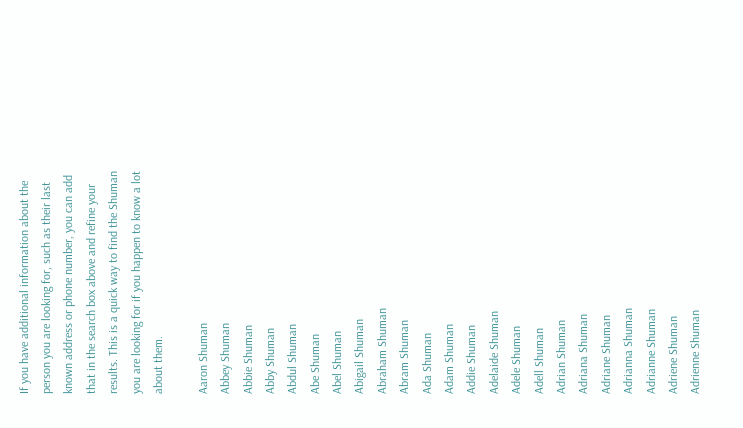If you have additional information about the person you are looking for, such as their last known address or phone number, you can add that in the search box above and refine your results. This is a quick way to find the Shuman you are looking for if you happen to know a lot about them.

Aaron Shuman
Abbey Shuman
Abbie Shuman
Abby Shuman
Abdul Shuman
Abe Shuman
Abel Shuman
Abigail Shuman
Abraham Shuman
Abram Shuman
Ada Shuman
Adam Shuman
Addie Shuman
Adelaide Shuman
Adele Shuman
Adell Shuman
Adrian Shuman
Adriana Shuman
Adriane Shuman
Adrianna Shuman
Adrianne Shuman
Adriene Shuman
Adrienne Shuman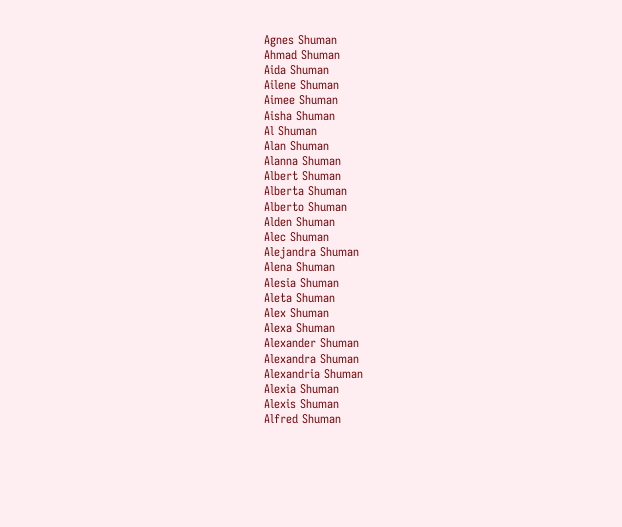Agnes Shuman
Ahmad Shuman
Aida Shuman
Ailene Shuman
Aimee Shuman
Aisha Shuman
Al Shuman
Alan Shuman
Alanna Shuman
Albert Shuman
Alberta Shuman
Alberto Shuman
Alden Shuman
Alec Shuman
Alejandra Shuman
Alena Shuman
Alesia Shuman
Aleta Shuman
Alex Shuman
Alexa Shuman
Alexander Shuman
Alexandra Shuman
Alexandria Shuman
Alexia Shuman
Alexis Shuman
Alfred Shuman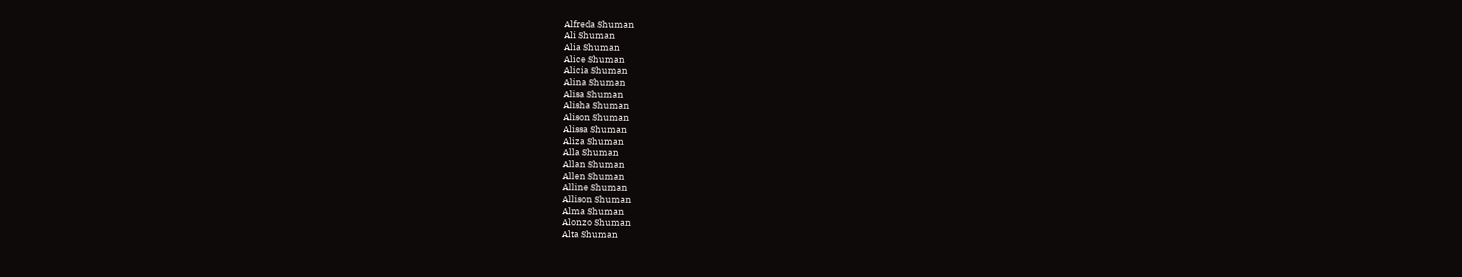Alfreda Shuman
Ali Shuman
Alia Shuman
Alice Shuman
Alicia Shuman
Alina Shuman
Alisa Shuman
Alisha Shuman
Alison Shuman
Alissa Shuman
Aliza Shuman
Alla Shuman
Allan Shuman
Allen Shuman
Alline Shuman
Allison Shuman
Alma Shuman
Alonzo Shuman
Alta Shuman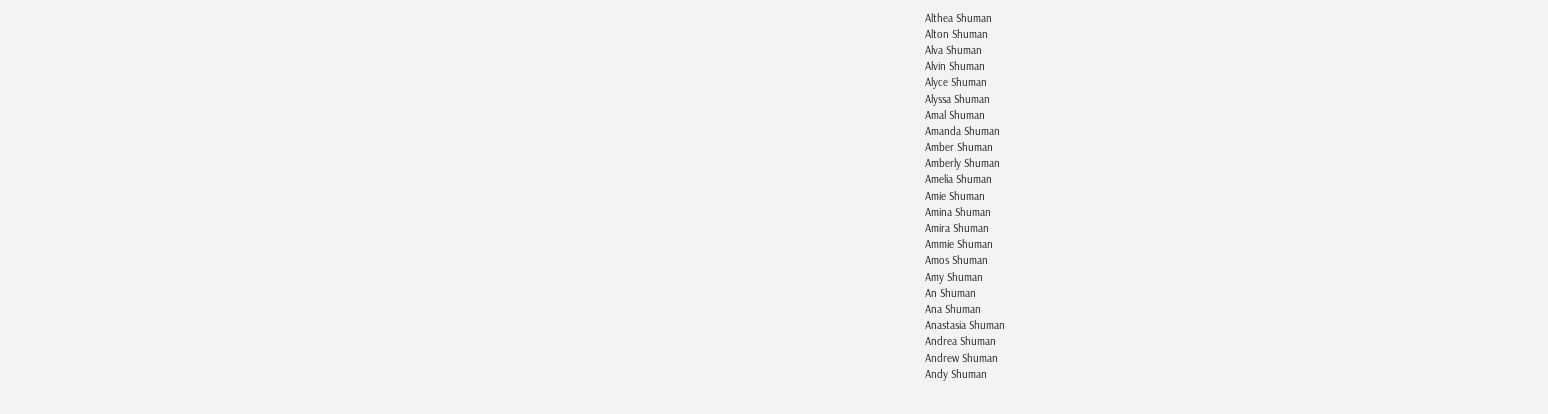Althea Shuman
Alton Shuman
Alva Shuman
Alvin Shuman
Alyce Shuman
Alyssa Shuman
Amal Shuman
Amanda Shuman
Amber Shuman
Amberly Shuman
Amelia Shuman
Amie Shuman
Amina Shuman
Amira Shuman
Ammie Shuman
Amos Shuman
Amy Shuman
An Shuman
Ana Shuman
Anastasia Shuman
Andrea Shuman
Andrew Shuman
Andy Shuman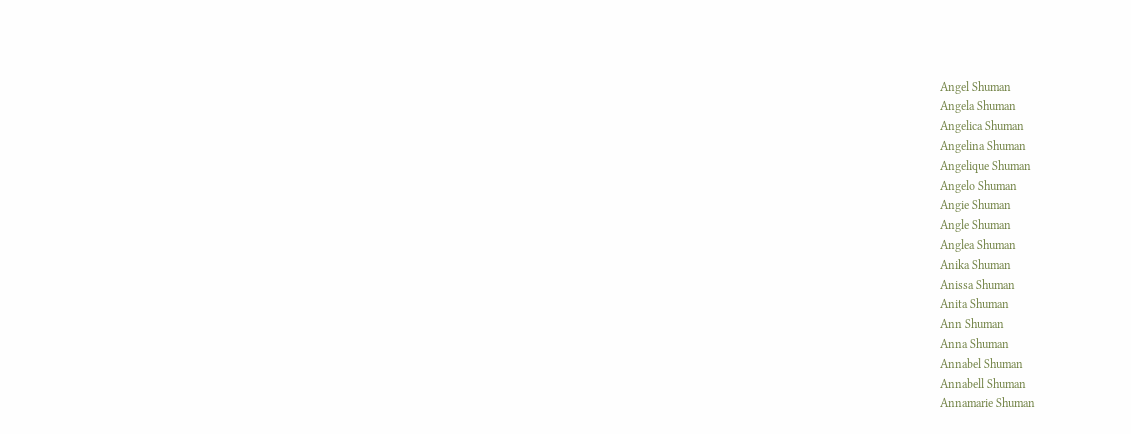Angel Shuman
Angela Shuman
Angelica Shuman
Angelina Shuman
Angelique Shuman
Angelo Shuman
Angie Shuman
Angle Shuman
Anglea Shuman
Anika Shuman
Anissa Shuman
Anita Shuman
Ann Shuman
Anna Shuman
Annabel Shuman
Annabell Shuman
Annamarie Shuman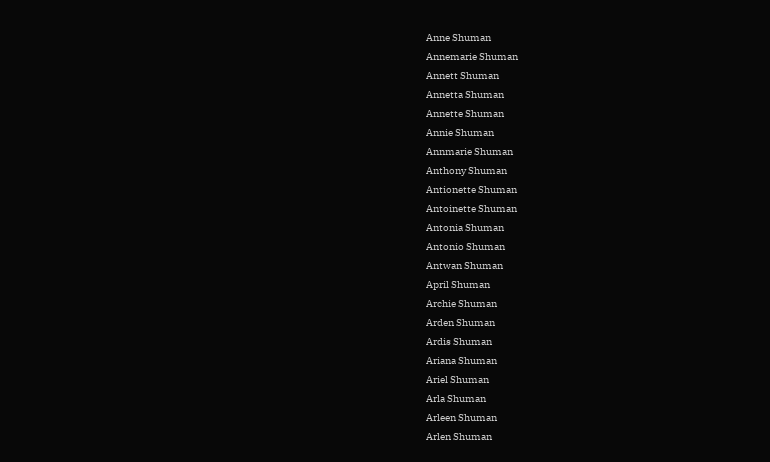Anne Shuman
Annemarie Shuman
Annett Shuman
Annetta Shuman
Annette Shuman
Annie Shuman
Annmarie Shuman
Anthony Shuman
Antionette Shuman
Antoinette Shuman
Antonia Shuman
Antonio Shuman
Antwan Shuman
April Shuman
Archie Shuman
Arden Shuman
Ardis Shuman
Ariana Shuman
Ariel Shuman
Arla Shuman
Arleen Shuman
Arlen Shuman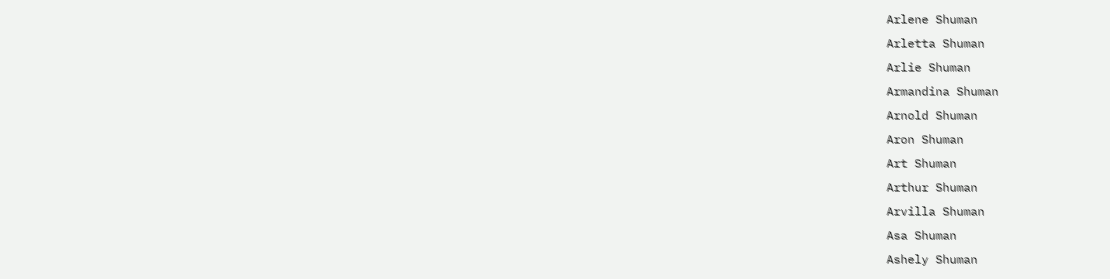Arlene Shuman
Arletta Shuman
Arlie Shuman
Armandina Shuman
Arnold Shuman
Aron Shuman
Art Shuman
Arthur Shuman
Arvilla Shuman
Asa Shuman
Ashely Shuman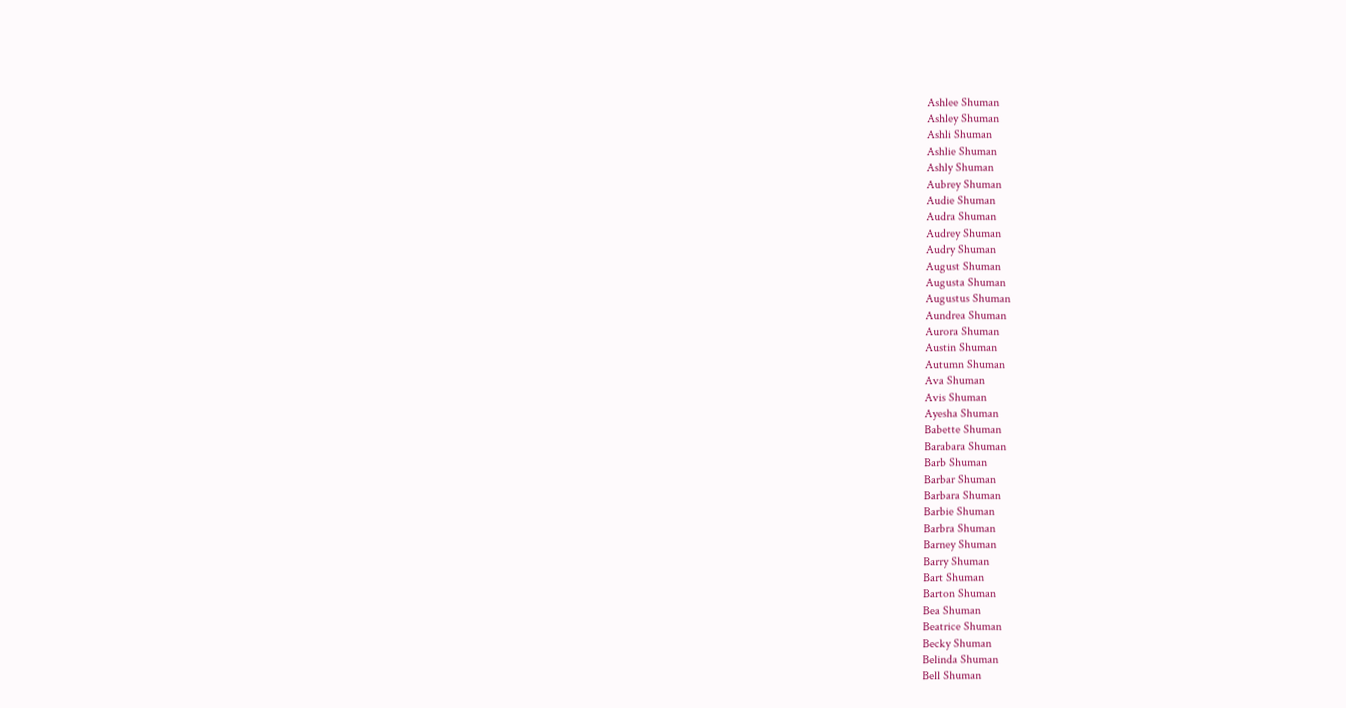Ashlee Shuman
Ashley Shuman
Ashli Shuman
Ashlie Shuman
Ashly Shuman
Aubrey Shuman
Audie Shuman
Audra Shuman
Audrey Shuman
Audry Shuman
August Shuman
Augusta Shuman
Augustus Shuman
Aundrea Shuman
Aurora Shuman
Austin Shuman
Autumn Shuman
Ava Shuman
Avis Shuman
Ayesha Shuman
Babette Shuman
Barabara Shuman
Barb Shuman
Barbar Shuman
Barbara Shuman
Barbie Shuman
Barbra Shuman
Barney Shuman
Barry Shuman
Bart Shuman
Barton Shuman
Bea Shuman
Beatrice Shuman
Becky Shuman
Belinda Shuman
Bell Shuman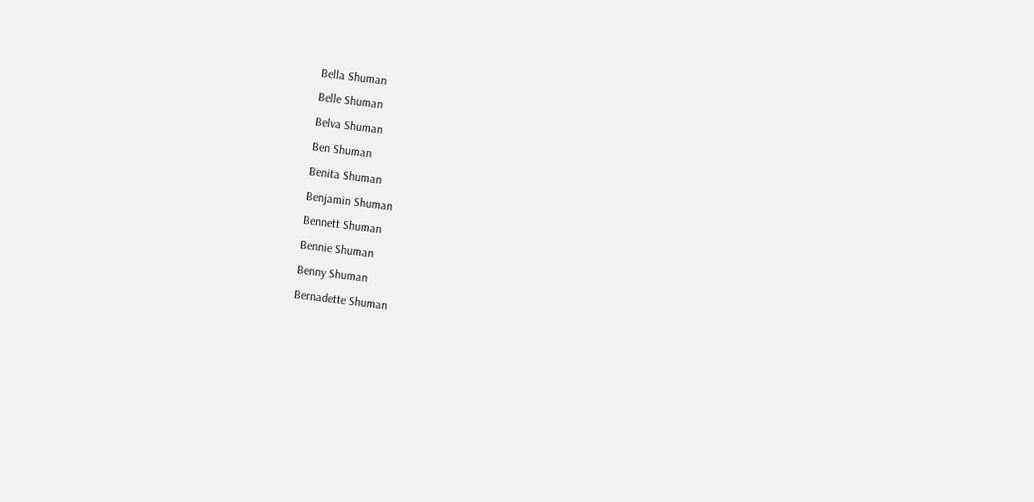Bella Shuman
Belle Shuman
Belva Shuman
Ben Shuman
Benita Shuman
Benjamin Shuman
Bennett Shuman
Bennie Shuman
Benny Shuman
Bernadette Shuman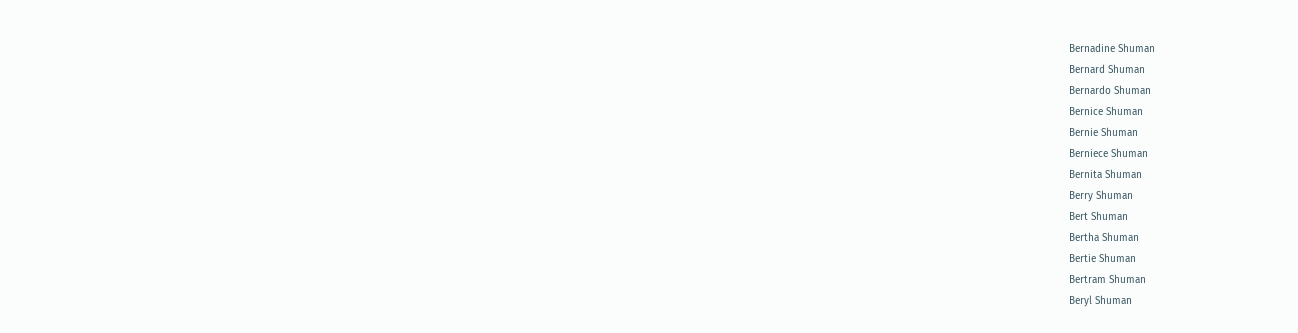Bernadine Shuman
Bernard Shuman
Bernardo Shuman
Bernice Shuman
Bernie Shuman
Berniece Shuman
Bernita Shuman
Berry Shuman
Bert Shuman
Bertha Shuman
Bertie Shuman
Bertram Shuman
Beryl Shuman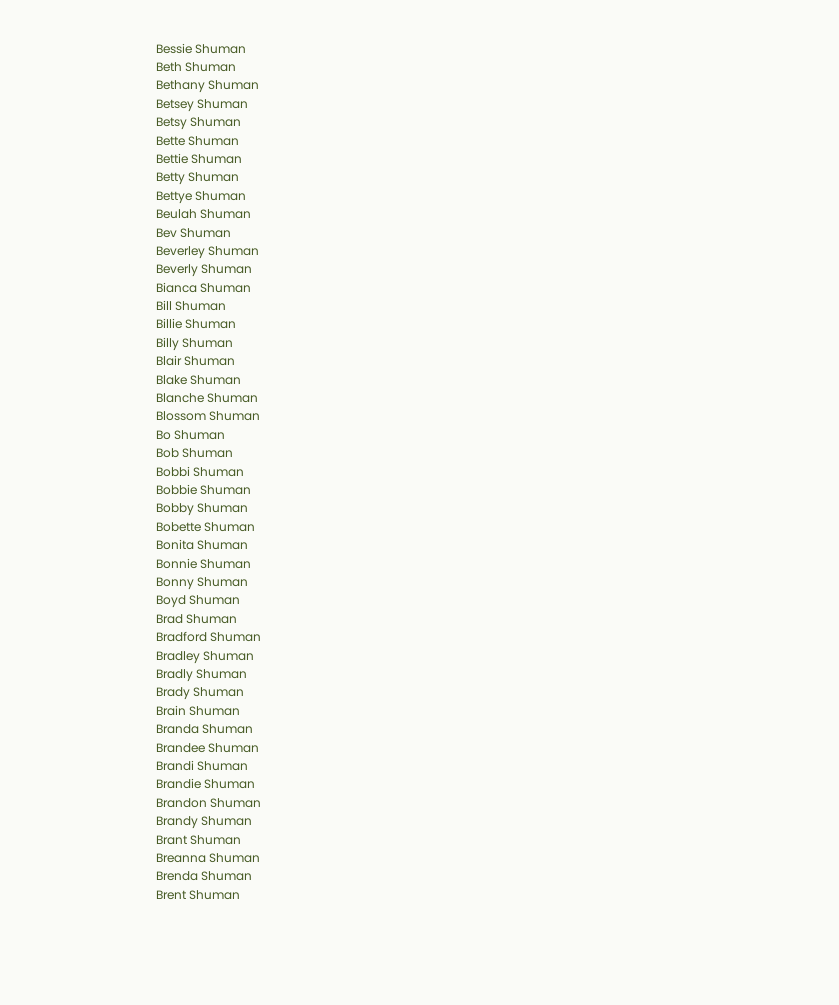Bessie Shuman
Beth Shuman
Bethany Shuman
Betsey Shuman
Betsy Shuman
Bette Shuman
Bettie Shuman
Betty Shuman
Bettye Shuman
Beulah Shuman
Bev Shuman
Beverley Shuman
Beverly Shuman
Bianca Shuman
Bill Shuman
Billie Shuman
Billy Shuman
Blair Shuman
Blake Shuman
Blanche Shuman
Blossom Shuman
Bo Shuman
Bob Shuman
Bobbi Shuman
Bobbie Shuman
Bobby Shuman
Bobette Shuman
Bonita Shuman
Bonnie Shuman
Bonny Shuman
Boyd Shuman
Brad Shuman
Bradford Shuman
Bradley Shuman
Bradly Shuman
Brady Shuman
Brain Shuman
Branda Shuman
Brandee Shuman
Brandi Shuman
Brandie Shuman
Brandon Shuman
Brandy Shuman
Brant Shuman
Breanna Shuman
Brenda Shuman
Brent Shuman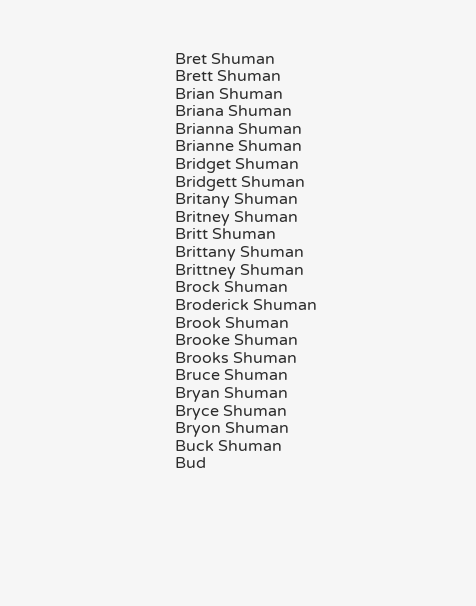Bret Shuman
Brett Shuman
Brian Shuman
Briana Shuman
Brianna Shuman
Brianne Shuman
Bridget Shuman
Bridgett Shuman
Britany Shuman
Britney Shuman
Britt Shuman
Brittany Shuman
Brittney Shuman
Brock Shuman
Broderick Shuman
Brook Shuman
Brooke Shuman
Brooks Shuman
Bruce Shuman
Bryan Shuman
Bryce Shuman
Bryon Shuman
Buck Shuman
Bud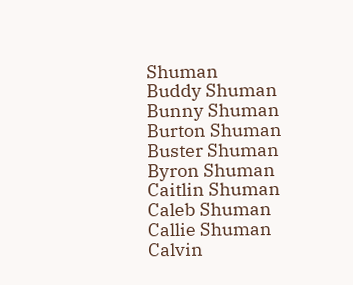Shuman
Buddy Shuman
Bunny Shuman
Burton Shuman
Buster Shuman
Byron Shuman
Caitlin Shuman
Caleb Shuman
Callie Shuman
Calvin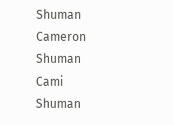Shuman
Cameron Shuman
Cami Shuman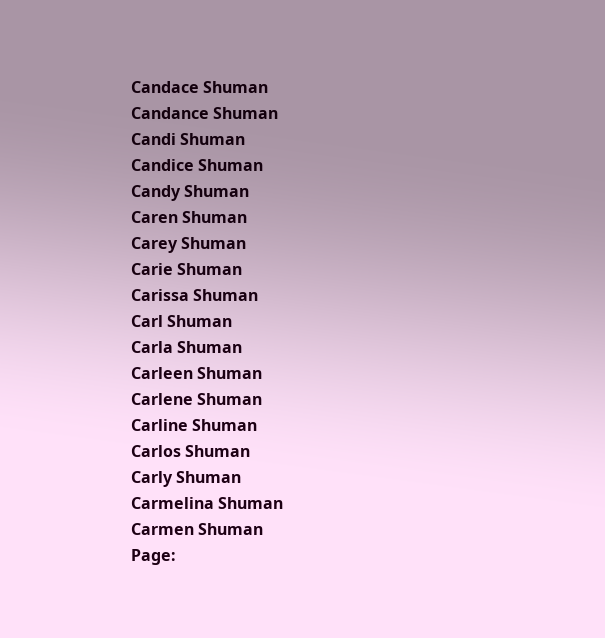Candace Shuman
Candance Shuman
Candi Shuman
Candice Shuman
Candy Shuman
Caren Shuman
Carey Shuman
Carie Shuman
Carissa Shuman
Carl Shuman
Carla Shuman
Carleen Shuman
Carlene Shuman
Carline Shuman
Carlos Shuman
Carly Shuman
Carmelina Shuman
Carmen Shuman
Page: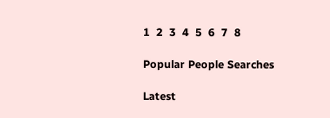1  2  3  4  5  6  7  8

Popular People Searches

Latest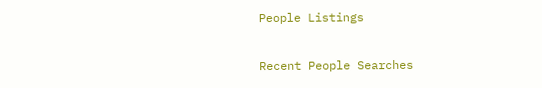People Listings

Recent People Searches